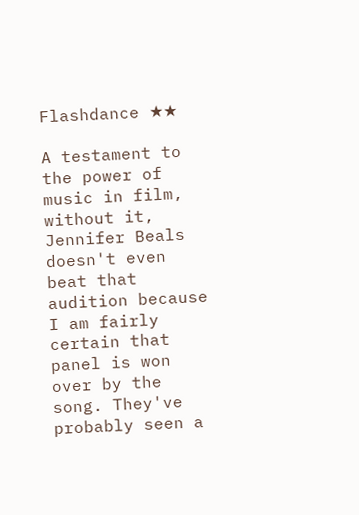Flashdance ★★

A testament to the power of music in film, without it, Jennifer Beals doesn't even beat that audition because I am fairly certain that panel is won over by the song. They've probably seen a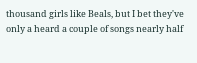thousand girls like Beals, but I bet they've only a heard a couple of songs nearly half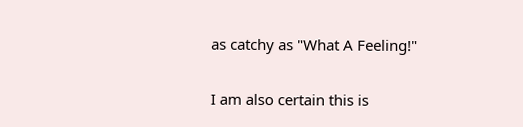as catchy as "What A Feeling!"

I am also certain this is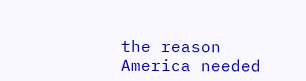the reason America needed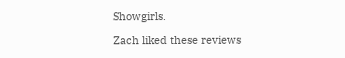Showgirls.

Zach liked these reviews